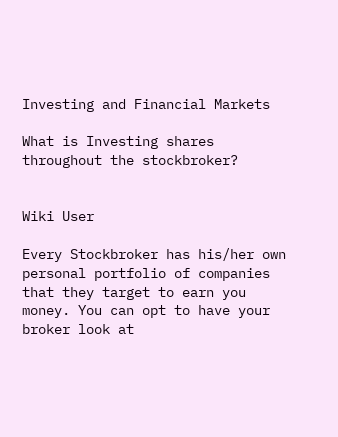Investing and Financial Markets

What is Investing shares throughout the stockbroker?


Wiki User

Every Stockbroker has his/her own personal portfolio of companies that they target to earn you money. You can opt to have your broker look at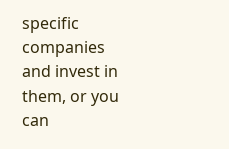specific companies and invest in them, or you can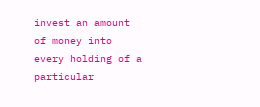invest an amount of money into every holding of a particular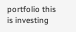portfolio this is investing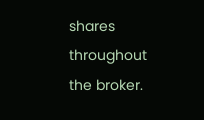shares throughout the broker.